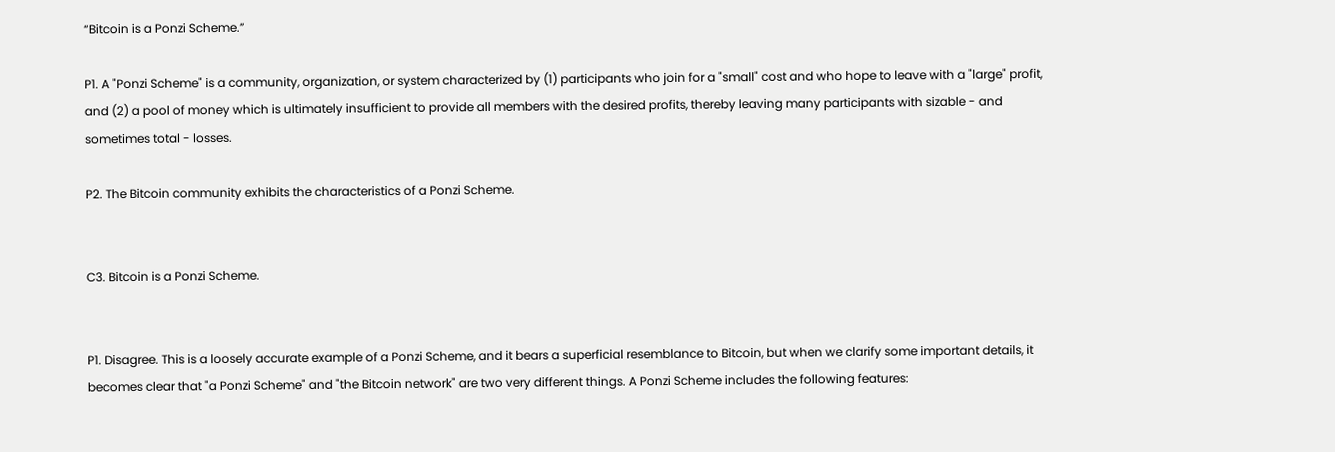“Bitcoin is a Ponzi Scheme.”

P1. A "Ponzi Scheme" is a community, organization, or system characterized by (1) participants who join for a "small" cost and who hope to leave with a "large" profit, and (2) a pool of money which is ultimately insufficient to provide all members with the desired profits, thereby leaving many participants with sizable - and sometimes total - losses.

P2. The Bitcoin community exhibits the characteristics of a Ponzi Scheme.


C3. Bitcoin is a Ponzi Scheme.


P1. Disagree. This is a loosely accurate example of a Ponzi Scheme, and it bears a superficial resemblance to Bitcoin, but when we clarify some important details, it becomes clear that "a Ponzi Scheme" and "the Bitcoin network" are two very different things. A Ponzi Scheme includes the following features: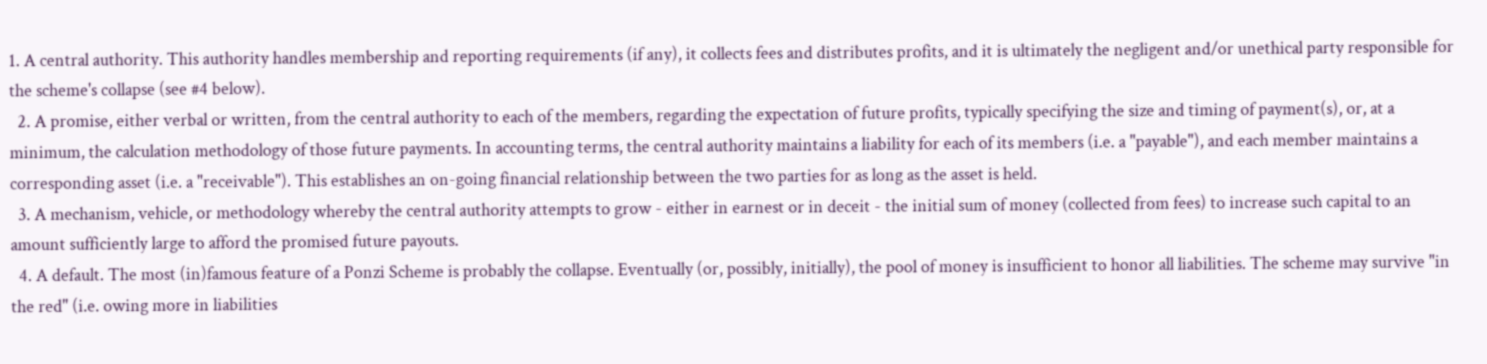1. A central authority. This authority handles membership and reporting requirements (if any), it collects fees and distributes profits, and it is ultimately the negligent and/or unethical party responsible for the scheme's collapse (see #4 below).
  2. A promise, either verbal or written, from the central authority to each of the members, regarding the expectation of future profits, typically specifying the size and timing of payment(s), or, at a minimum, the calculation methodology of those future payments. In accounting terms, the central authority maintains a liability for each of its members (i.e. a "payable"), and each member maintains a corresponding asset (i.e. a "receivable"). This establishes an on-going financial relationship between the two parties for as long as the asset is held.
  3. A mechanism, vehicle, or methodology whereby the central authority attempts to grow - either in earnest or in deceit - the initial sum of money (collected from fees) to increase such capital to an amount sufficiently large to afford the promised future payouts.
  4. A default. The most (in)famous feature of a Ponzi Scheme is probably the collapse. Eventually (or, possibly, initially), the pool of money is insufficient to honor all liabilities. The scheme may survive "in the red" (i.e. owing more in liabilities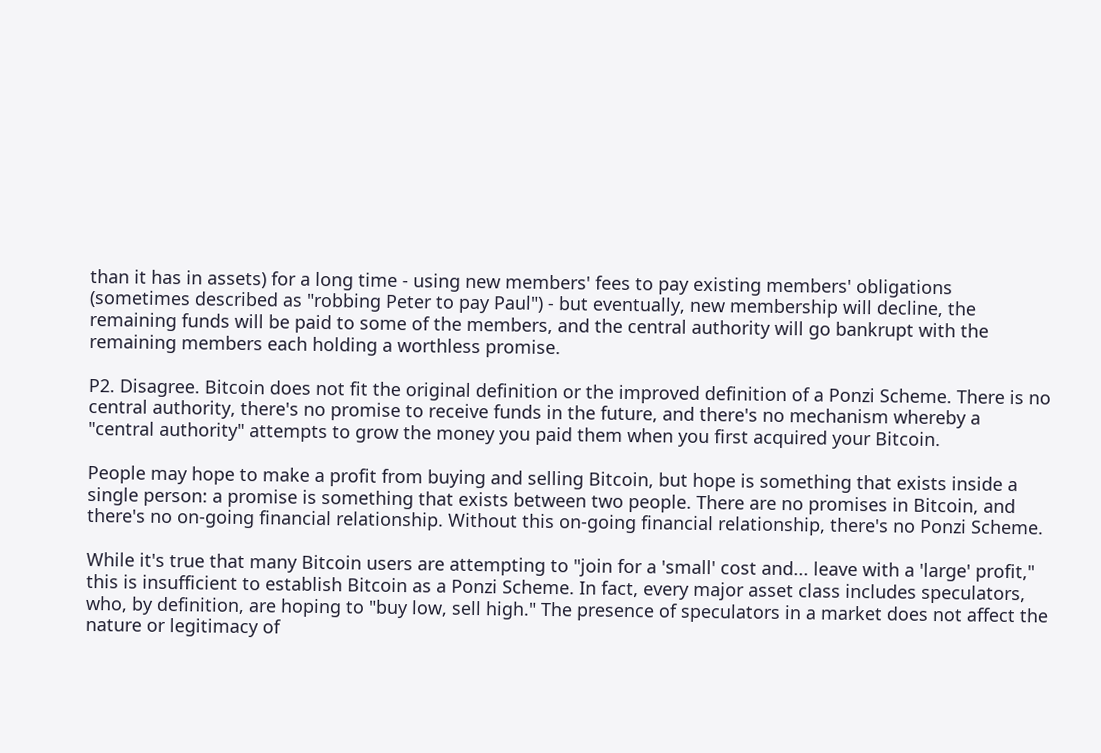than it has in assets) for a long time - using new members' fees to pay existing members' obligations (sometimes described as "robbing Peter to pay Paul") - but eventually, new membership will decline, the remaining funds will be paid to some of the members, and the central authority will go bankrupt with the remaining members each holding a worthless promise.

P2. Disagree. Bitcoin does not fit the original definition or the improved definition of a Ponzi Scheme. There is no central authority, there's no promise to receive funds in the future, and there's no mechanism whereby a "central authority" attempts to grow the money you paid them when you first acquired your Bitcoin.

People may hope to make a profit from buying and selling Bitcoin, but hope is something that exists inside a single person: a promise is something that exists between two people. There are no promises in Bitcoin, and there's no on-going financial relationship. Without this on-going financial relationship, there's no Ponzi Scheme.

While it's true that many Bitcoin users are attempting to "join for a 'small' cost and... leave with a 'large' profit," this is insufficient to establish Bitcoin as a Ponzi Scheme. In fact, every major asset class includes speculators, who, by definition, are hoping to "buy low, sell high." The presence of speculators in a market does not affect the nature or legitimacy of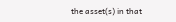the asset(s) in that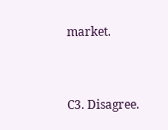market.


C3. Disagree.